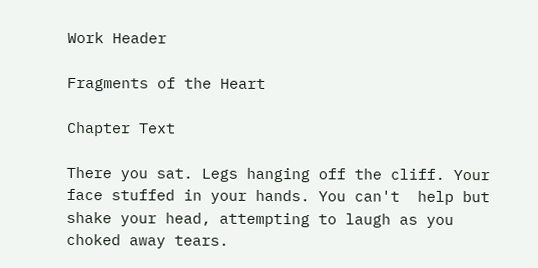Work Header

Fragments of the Heart

Chapter Text

There you sat. Legs hanging off the cliff. Your face stuffed in your hands. You can't  help but shake your head, attempting to laugh as you choked away tears.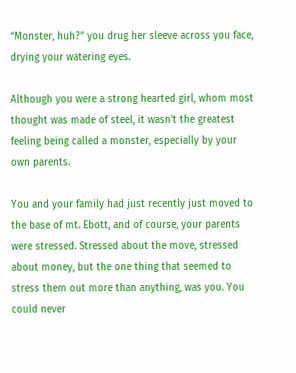“Monster, huh?” you drug her sleeve across you face, drying your watering eyes.

Although you were a strong hearted girl, whom most thought was made of steel, it wasn’t the greatest feeling being called a monster, especially by your own parents.

You and your family had just recently just moved to the base of mt. Ebott, and of course, your parents were stressed. Stressed about the move, stressed about money, but the one thing that seemed to stress them out more than anything, was you. You could never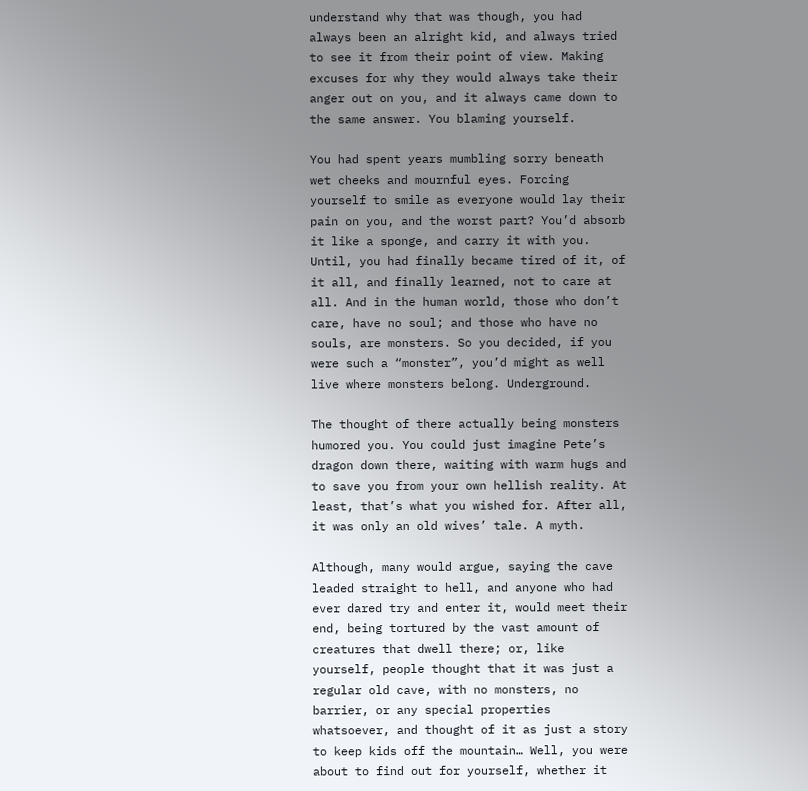understand why that was though, you had always been an alright kid, and always tried to see it from their point of view. Making excuses for why they would always take their anger out on you, and it always came down to the same answer. You blaming yourself.

You had spent years mumbling sorry beneath wet cheeks and mournful eyes. Forcing yourself to smile as everyone would lay their pain on you, and the worst part? You’d absorb it like a sponge, and carry it with you. Until, you had finally became tired of it, of it all, and finally learned, not to care at all. And in the human world, those who don’t care, have no soul; and those who have no souls, are monsters. So you decided, if you were such a “monster”, you’d might as well live where monsters belong. Underground.

The thought of there actually being monsters humored you. You could just imagine Pete’s dragon down there, waiting with warm hugs and to save you from your own hellish reality. At least, that’s what you wished for. After all, it was only an old wives’ tale. A myth.

Although, many would argue, saying the cave leaded straight to hell, and anyone who had ever dared try and enter it, would meet their end, being tortured by the vast amount of creatures that dwell there; or, like yourself, people thought that it was just a regular old cave, with no monsters, no barrier, or any special properties whatsoever, and thought of it as just a story to keep kids off the mountain… Well, you were about to find out for yourself, whether it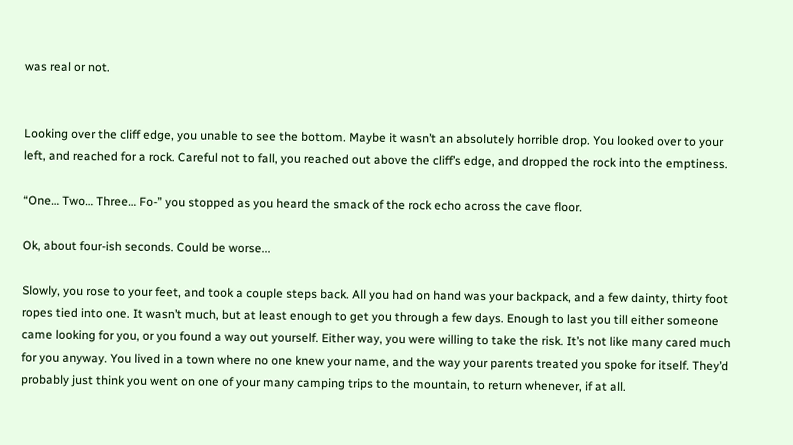was real or not.


Looking over the cliff edge, you unable to see the bottom. Maybe it wasn’t an absolutely horrible drop. You looked over to your left, and reached for a rock. Careful not to fall, you reached out above the cliff’s edge, and dropped the rock into the emptiness.

“One… Two… Three… Fo-” you stopped as you heard the smack of the rock echo across the cave floor.

Ok, about four-ish seconds. Could be worse...

Slowly, you rose to your feet, and took a couple steps back. All you had on hand was your backpack, and a few dainty, thirty foot ropes tied into one. It wasn’t much, but at least enough to get you through a few days. Enough to last you till either someone came looking for you, or you found a way out yourself. Either way, you were willing to take the risk. It’s not like many cared much for you anyway. You lived in a town where no one knew your name, and the way your parents treated you spoke for itself. They’d probably just think you went on one of your many camping trips to the mountain, to return whenever, if at all.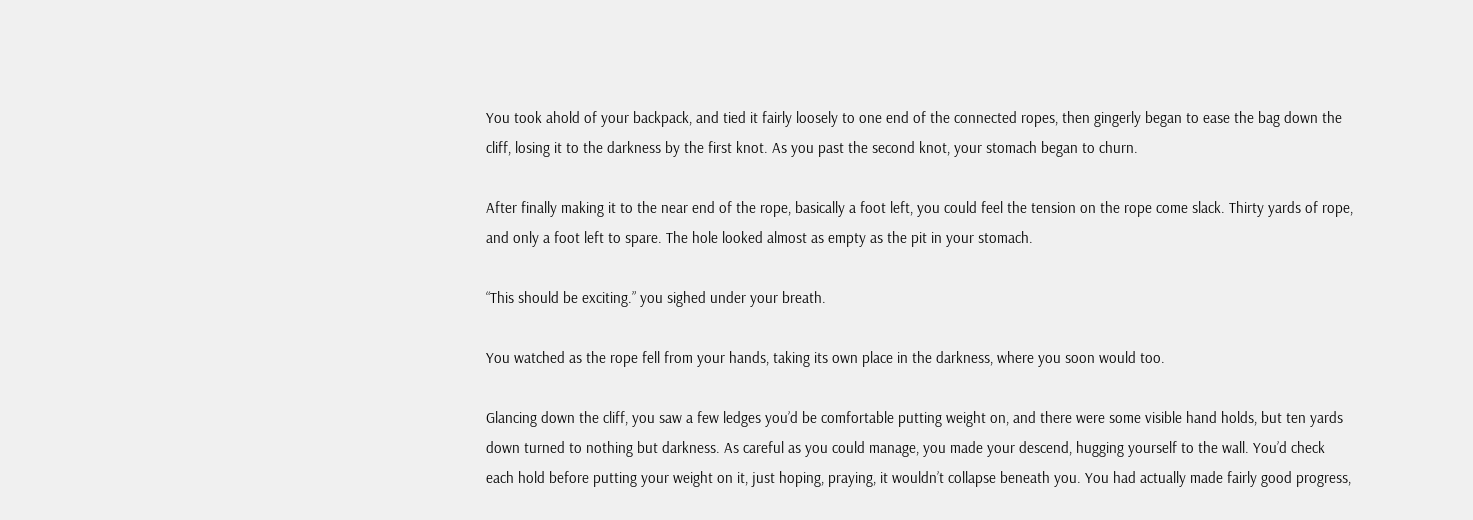You took ahold of your backpack, and tied it fairly loosely to one end of the connected ropes, then gingerly began to ease the bag down the cliff, losing it to the darkness by the first knot. As you past the second knot, your stomach began to churn.

After finally making it to the near end of the rope, basically a foot left, you could feel the tension on the rope come slack. Thirty yards of rope, and only a foot left to spare. The hole looked almost as empty as the pit in your stomach.

“This should be exciting.” you sighed under your breath.

You watched as the rope fell from your hands, taking its own place in the darkness, where you soon would too.

Glancing down the cliff, you saw a few ledges you’d be comfortable putting weight on, and there were some visible hand holds, but ten yards down turned to nothing but darkness. As careful as you could manage, you made your descend, hugging yourself to the wall. You’d check each hold before putting your weight on it, just hoping, praying, it wouldn’t collapse beneath you. You had actually made fairly good progress,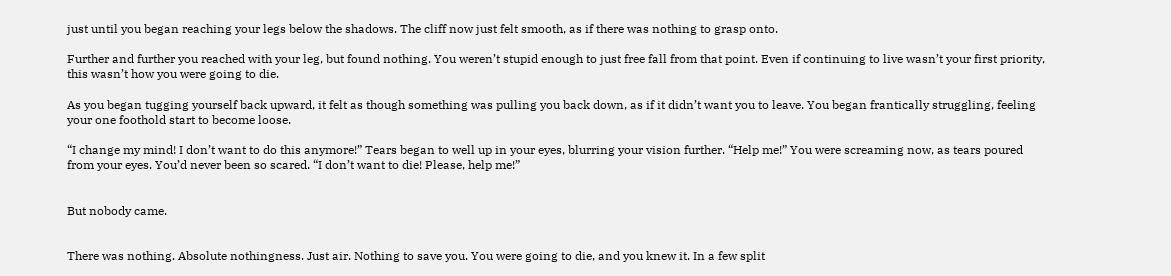just until you began reaching your legs below the shadows. The cliff now just felt smooth, as if there was nothing to grasp onto.

Further and further you reached with your leg, but found nothing. You weren’t stupid enough to just free fall from that point. Even if continuing to live wasn’t your first priority, this wasn’t how you were going to die.

As you began tugging yourself back upward, it felt as though something was pulling you back down, as if it didn’t want you to leave. You began frantically struggling, feeling your one foothold start to become loose.

“I change my mind! I don’t want to do this anymore!” Tears began to well up in your eyes, blurring your vision further. “Help me!” You were screaming now, as tears poured from your eyes. You’d never been so scared. “I don’t want to die! Please, help me!”


But nobody came.


There was nothing. Absolute nothingness. Just air. Nothing to save you. You were going to die, and you knew it. In a few split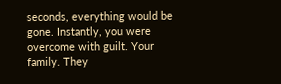seconds, everything would be gone. Instantly, you were overcome with guilt. Your family. They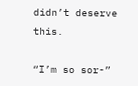didn’t deserve this.

“I’m so sor-”